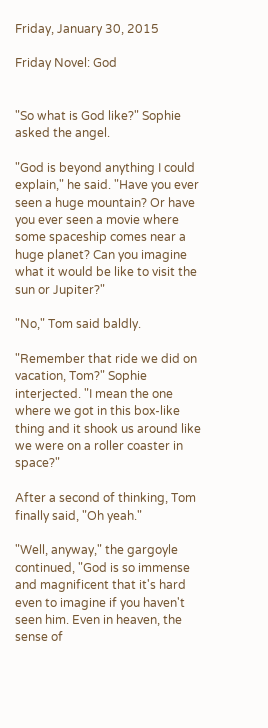Friday, January 30, 2015

Friday Novel: God


"So what is God like?" Sophie asked the angel.

"God is beyond anything I could explain," he said. "Have you ever seen a huge mountain? Or have you ever seen a movie where some spaceship comes near a huge planet? Can you imagine what it would be like to visit the sun or Jupiter?"

"No," Tom said baldly.

"Remember that ride we did on vacation, Tom?" Sophie interjected. "I mean the one where we got in this box-like thing and it shook us around like we were on a roller coaster in space?"

After a second of thinking, Tom finally said, "Oh yeah."

"Well, anyway," the gargoyle continued, "God is so immense and magnificent that it's hard even to imagine if you haven't seen him. Even in heaven, the sense of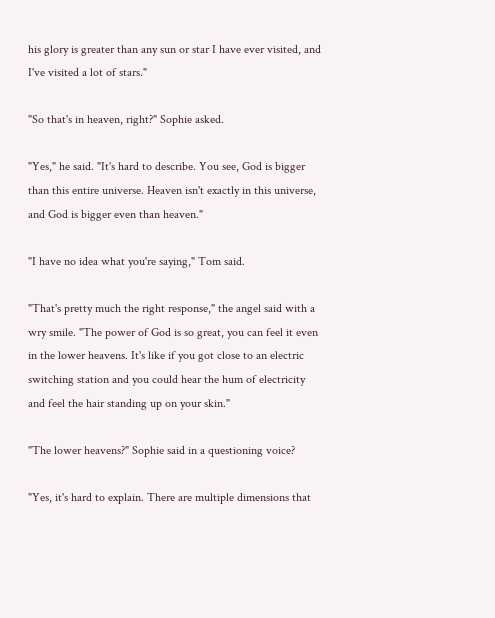his glory is greater than any sun or star I have ever visited, and I've visited a lot of stars."

"So that's in heaven, right?" Sophie asked.

"Yes," he said. "It's hard to describe. You see, God is bigger than this entire universe. Heaven isn't exactly in this universe, and God is bigger even than heaven."

"I have no idea what you're saying," Tom said.

"That's pretty much the right response," the angel said with a wry smile. "The power of God is so great, you can feel it even in the lower heavens. It's like if you got close to an electric switching station and you could hear the hum of electricity and feel the hair standing up on your skin."

"The lower heavens?" Sophie said in a questioning voice?

"Yes, it's hard to explain. There are multiple dimensions that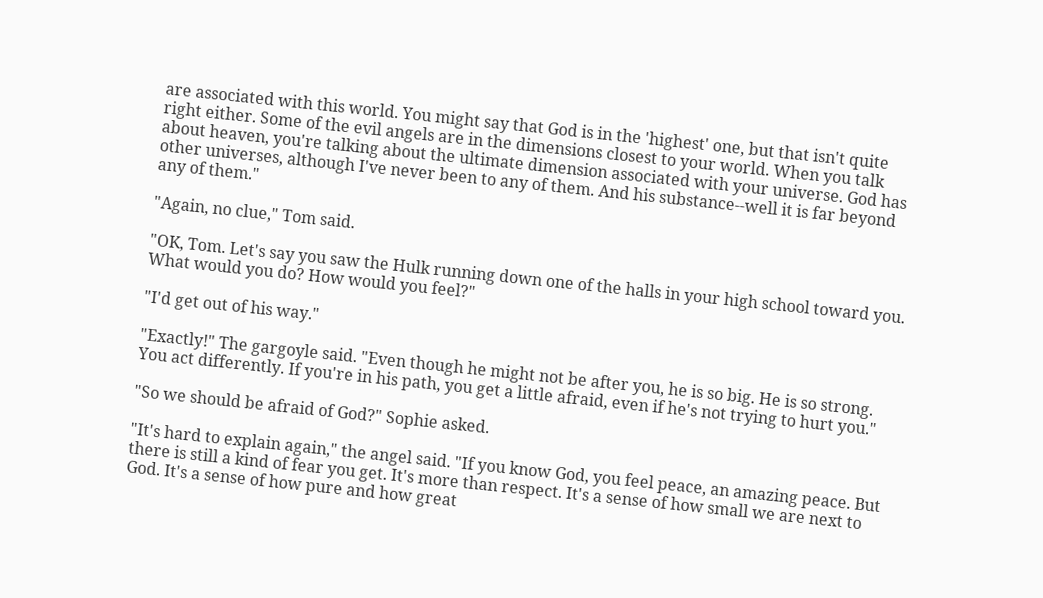are associated with this world. You might say that God is in the 'highest' one, but that isn't quite right either. Some of the evil angels are in the dimensions closest to your world. When you talk about heaven, you're talking about the ultimate dimension associated with your universe. God has other universes, although I've never been to any of them. And his substance--well it is far beyond any of them."

"Again, no clue," Tom said.

"OK, Tom. Let's say you saw the Hulk running down one of the halls in your high school toward you. What would you do? How would you feel?"

"I'd get out of his way."

"Exactly!" The gargoyle said. "Even though he might not be after you, he is so big. He is so strong. You act differently. If you're in his path, you get a little afraid, even if he's not trying to hurt you."

"So we should be afraid of God?" Sophie asked.

"It's hard to explain again," the angel said. "If you know God, you feel peace, an amazing peace. But there is still a kind of fear you get. It's more than respect. It's a sense of how small we are next to God. It's a sense of how pure and how great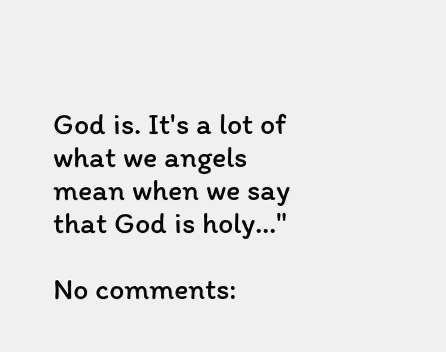God is. It's a lot of what we angels mean when we say that God is holy..."

No comments: